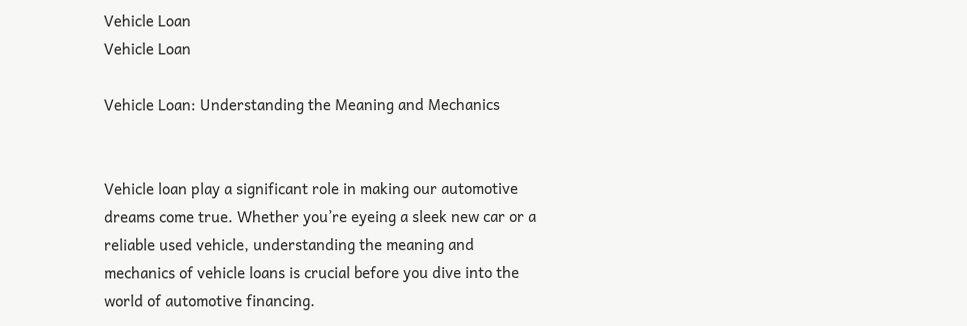Vehicle Loan
Vehicle Loan

Vehicle Loan: Understanding the Meaning and Mechanics


Vehicle loan play a significant role in making our automotive dreams come true. Whether you’re eyeing a sleek new car or a reliable used vehicle, understanding the meaning and mechanics of vehicle loans is crucial before you dive into the world of automotive financing.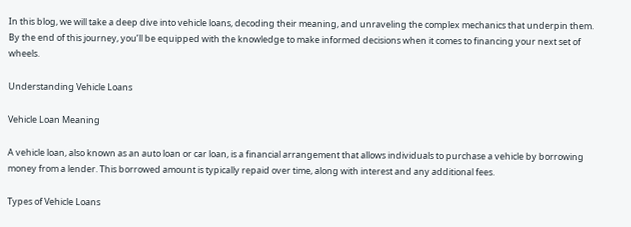In this blog, we will take a deep dive into vehicle loans, decoding their meaning, and unraveling the complex mechanics that underpin them. By the end of this journey, you’ll be equipped with the knowledge to make informed decisions when it comes to financing your next set of wheels.

Understanding Vehicle Loans

Vehicle Loan Meaning

A vehicle loan, also known as an auto loan or car loan, is a financial arrangement that allows individuals to purchase a vehicle by borrowing money from a lender. This borrowed amount is typically repaid over time, along with interest and any additional fees.

Types of Vehicle Loans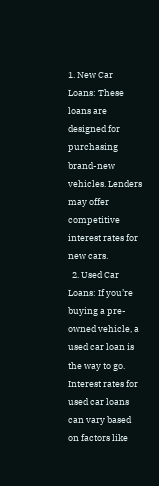1. New Car Loans: These loans are designed for purchasing brand-new vehicles. Lenders may offer competitive interest rates for new cars.
  2. Used Car Loans: If you’re buying a pre-owned vehicle, a used car loan is the way to go. Interest rates for used car loans can vary based on factors like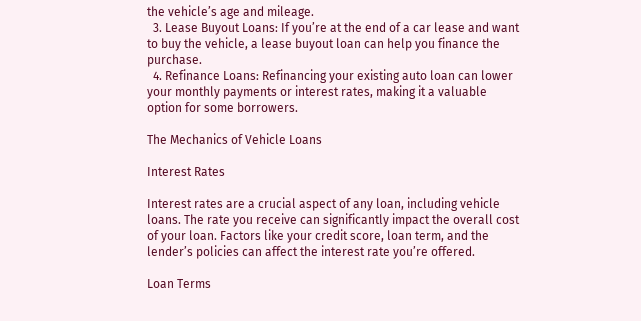the vehicle’s age and mileage.
  3. Lease Buyout Loans: If you’re at the end of a car lease and want to buy the vehicle, a lease buyout loan can help you finance the purchase.
  4. Refinance Loans: Refinancing your existing auto loan can lower your monthly payments or interest rates, making it a valuable option for some borrowers.

The Mechanics of Vehicle Loans

Interest Rates

Interest rates are a crucial aspect of any loan, including vehicle loans. The rate you receive can significantly impact the overall cost of your loan. Factors like your credit score, loan term, and the lender’s policies can affect the interest rate you’re offered.

Loan Terms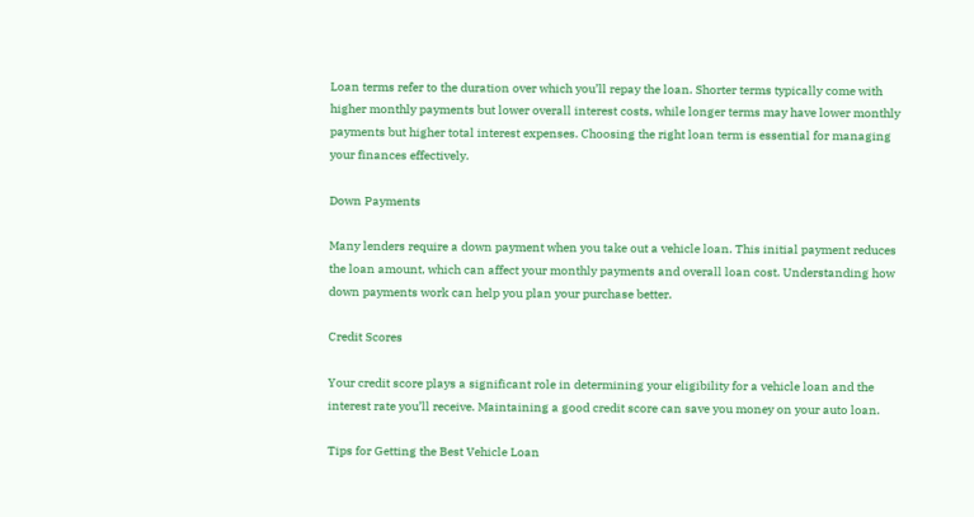Loan terms refer to the duration over which you’ll repay the loan. Shorter terms typically come with higher monthly payments but lower overall interest costs, while longer terms may have lower monthly payments but higher total interest expenses. Choosing the right loan term is essential for managing your finances effectively.

Down Payments

Many lenders require a down payment when you take out a vehicle loan. This initial payment reduces the loan amount, which can affect your monthly payments and overall loan cost. Understanding how down payments work can help you plan your purchase better.

Credit Scores

Your credit score plays a significant role in determining your eligibility for a vehicle loan and the interest rate you’ll receive. Maintaining a good credit score can save you money on your auto loan.

Tips for Getting the Best Vehicle Loan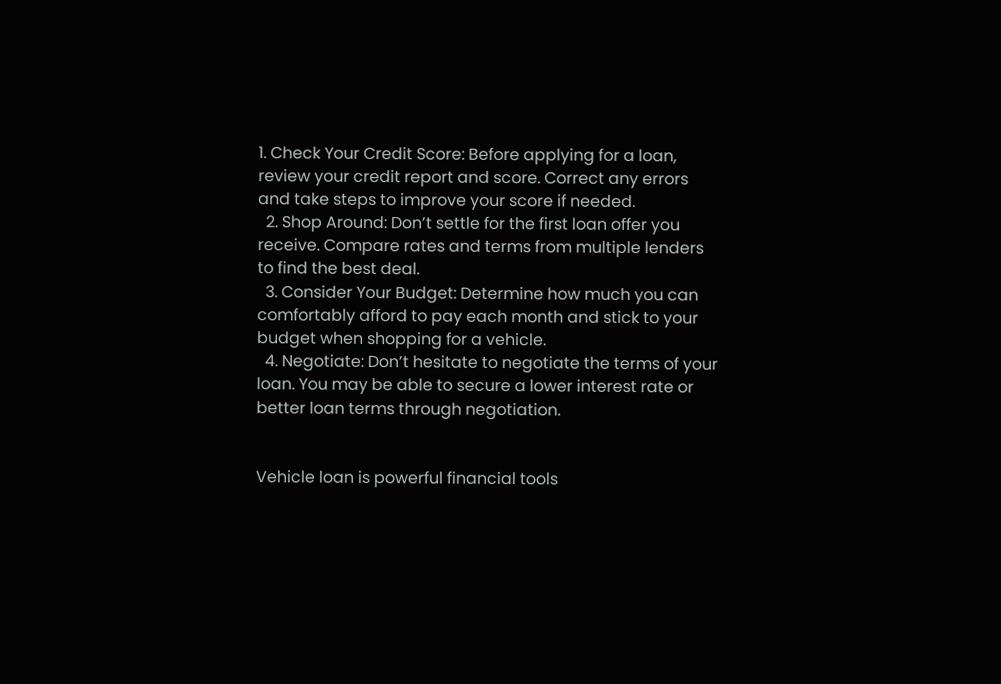1. Check Your Credit Score: Before applying for a loan, review your credit report and score. Correct any errors and take steps to improve your score if needed.
  2. Shop Around: Don’t settle for the first loan offer you receive. Compare rates and terms from multiple lenders to find the best deal.
  3. Consider Your Budget: Determine how much you can comfortably afford to pay each month and stick to your budget when shopping for a vehicle.
  4. Negotiate: Don’t hesitate to negotiate the terms of your loan. You may be able to secure a lower interest rate or better loan terms through negotiation.


Vehicle loan is powerful financial tools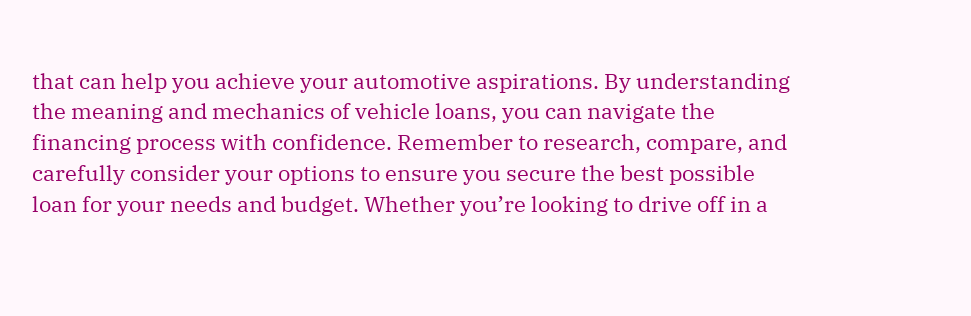that can help you achieve your automotive aspirations. By understanding the meaning and mechanics of vehicle loans, you can navigate the financing process with confidence. Remember to research, compare, and carefully consider your options to ensure you secure the best possible loan for your needs and budget. Whether you’re looking to drive off in a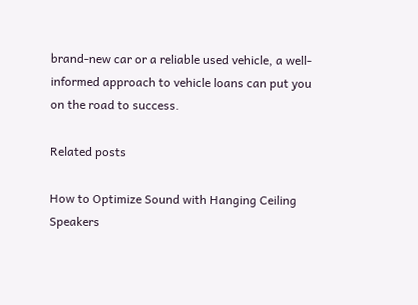brand-new car or a reliable used vehicle, a well-informed approach to vehicle loans can put you on the road to success.

Related posts

How to Optimize Sound with Hanging Ceiling Speakers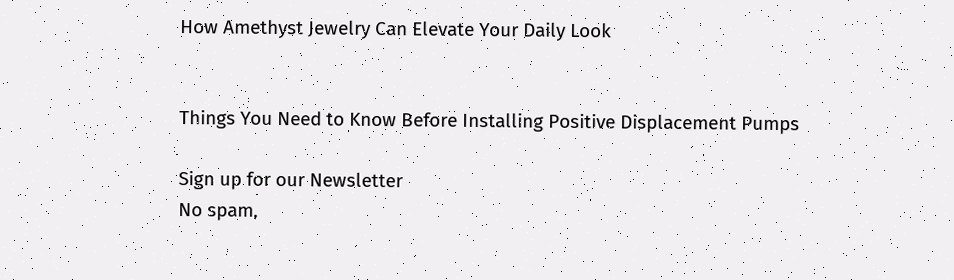How Amethyst Jewelry Can Elevate Your Daily Look


Things You Need to Know Before Installing Positive Displacement Pumps

Sign up for our Newsletter
No spam,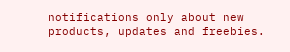notifications only about new products, updates and freebies.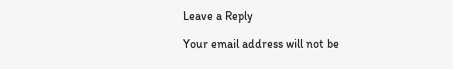Leave a Reply

Your email address will not be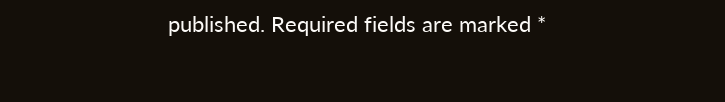published. Required fields are marked *